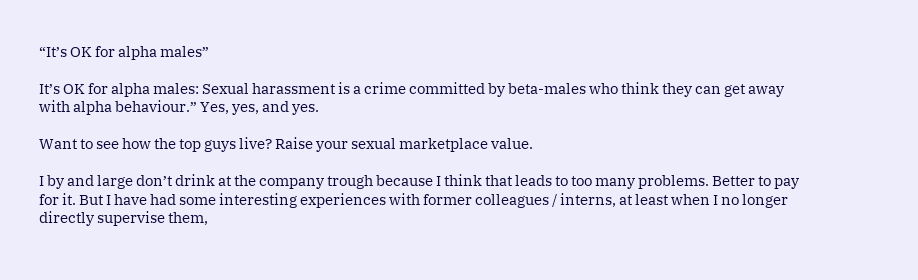“It’s OK for alpha males”

It’s OK for alpha males: Sexual harassment is a crime committed by beta-males who think they can get away with alpha behaviour.” Yes, yes, and yes.

Want to see how the top guys live? Raise your sexual marketplace value.

I by and large don’t drink at the company trough because I think that leads to too many problems. Better to pay for it. But I have had some interesting experiences with former colleagues / interns, at least when I no longer directly supervise them,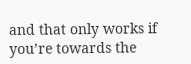and that only works if you’re towards the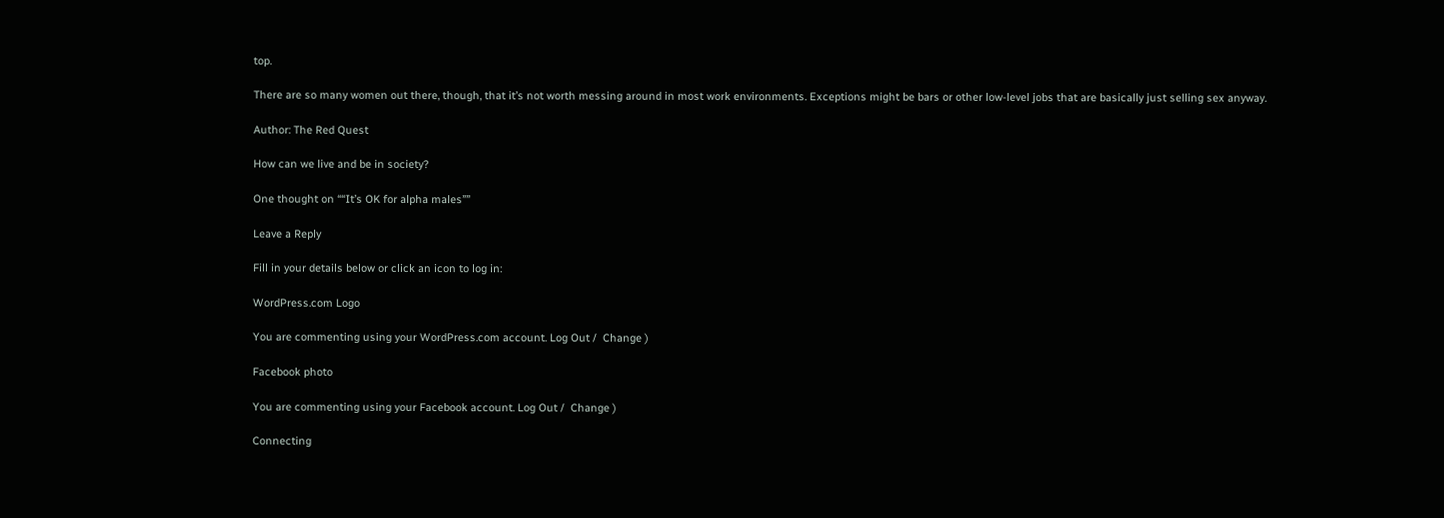top.

There are so many women out there, though, that it’s not worth messing around in most work environments. Exceptions might be bars or other low-level jobs that are basically just selling sex anyway.

Author: The Red Quest

How can we live and be in society?

One thought on ““It’s OK for alpha males””

Leave a Reply

Fill in your details below or click an icon to log in:

WordPress.com Logo

You are commenting using your WordPress.com account. Log Out /  Change )

Facebook photo

You are commenting using your Facebook account. Log Out /  Change )

Connecting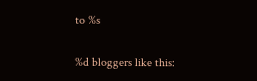to %s

%d bloggers like this: